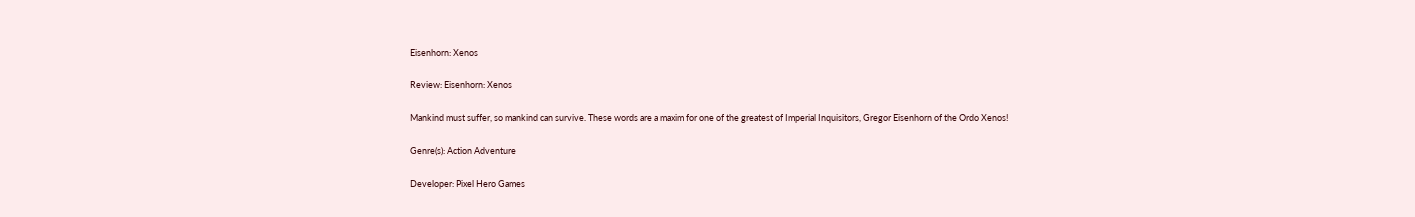Eisenhorn: Xenos

Review: Eisenhorn: Xenos

Mankind must suffer, so mankind can survive. These words are a maxim for one of the greatest of Imperial Inquisitors, Gregor Eisenhorn of the Ordo Xenos!

Genre(s): Action Adventure

Developer: Pixel Hero Games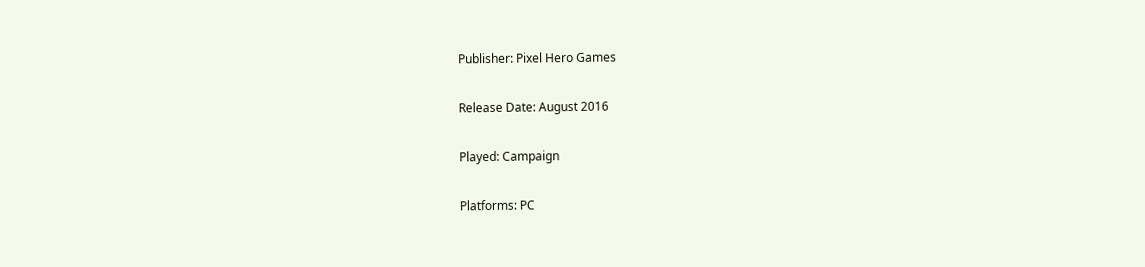Publisher: Pixel Hero Games

Release Date: August 2016

Played: Campaign

Platforms: PC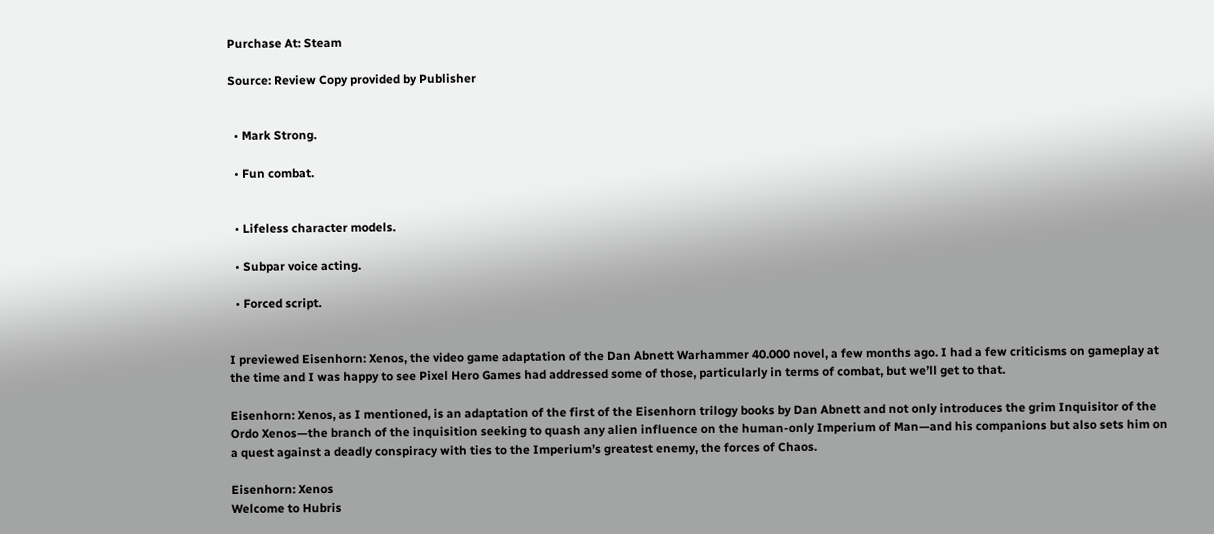Purchase At: Steam

Source: Review Copy provided by Publisher


  • Mark Strong.

  • Fun combat.


  • Lifeless character models.

  • Subpar voice acting.

  • Forced script.


I previewed Eisenhorn: Xenos, the video game adaptation of the Dan Abnett Warhammer 40.000 novel, a few months ago. I had a few criticisms on gameplay at the time and I was happy to see Pixel Hero Games had addressed some of those, particularly in terms of combat, but we’ll get to that.

Eisenhorn: Xenos, as I mentioned, is an adaptation of the first of the Eisenhorn trilogy books by Dan Abnett and not only introduces the grim Inquisitor of the Ordo Xenos—the branch of the inquisition seeking to quash any alien influence on the human-only Imperium of Man—and his companions but also sets him on a quest against a deadly conspiracy with ties to the Imperium’s greatest enemy, the forces of Chaos.

Eisenhorn: Xenos
Welcome to Hubris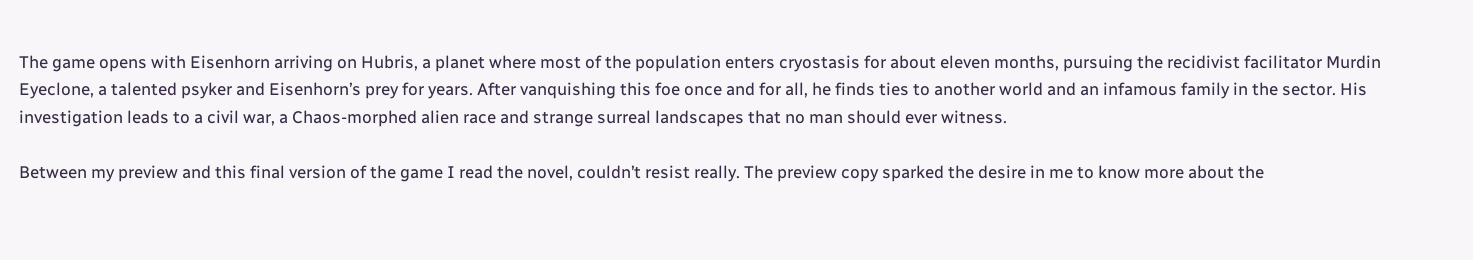The game opens with Eisenhorn arriving on Hubris, a planet where most of the population enters cryostasis for about eleven months, pursuing the recidivist facilitator Murdin Eyeclone, a talented psyker and Eisenhorn’s prey for years. After vanquishing this foe once and for all, he finds ties to another world and an infamous family in the sector. His investigation leads to a civil war, a Chaos-morphed alien race and strange surreal landscapes that no man should ever witness.

Between my preview and this final version of the game I read the novel, couldn’t resist really. The preview copy sparked the desire in me to know more about the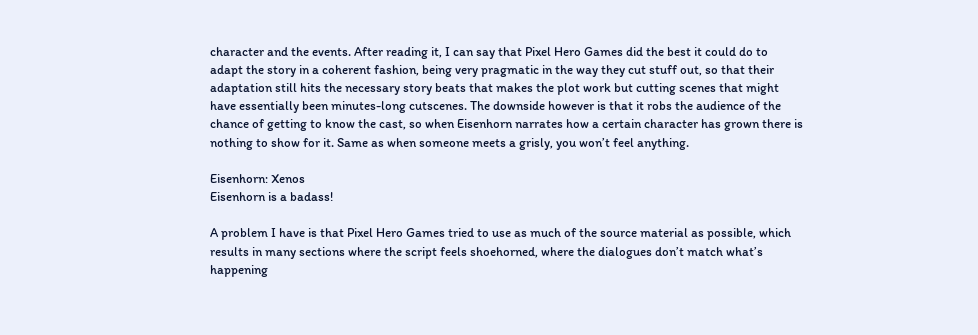character and the events. After reading it, I can say that Pixel Hero Games did the best it could do to adapt the story in a coherent fashion, being very pragmatic in the way they cut stuff out, so that their adaptation still hits the necessary story beats that makes the plot work but cutting scenes that might have essentially been minutes-long cutscenes. The downside however is that it robs the audience of the chance of getting to know the cast, so when Eisenhorn narrates how a certain character has grown there is nothing to show for it. Same as when someone meets a grisly, you won’t feel anything.

Eisenhorn: Xenos
Eisenhorn is a badass!

A problem I have is that Pixel Hero Games tried to use as much of the source material as possible, which results in many sections where the script feels shoehorned, where the dialogues don’t match what’s happening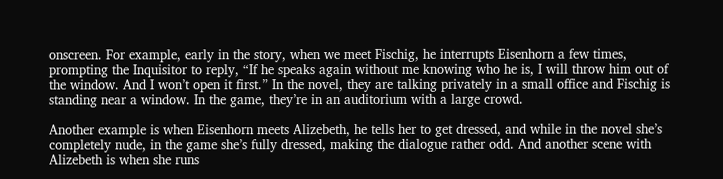onscreen. For example, early in the story, when we meet Fischig, he interrupts Eisenhorn a few times, prompting the Inquisitor to reply, “If he speaks again without me knowing who he is, I will throw him out of the window. And I won’t open it first.” In the novel, they are talking privately in a small office and Fischig is standing near a window. In the game, they’re in an auditorium with a large crowd.

Another example is when Eisenhorn meets Alizebeth, he tells her to get dressed, and while in the novel she’s completely nude, in the game she’s fully dressed, making the dialogue rather odd. And another scene with Alizebeth is when she runs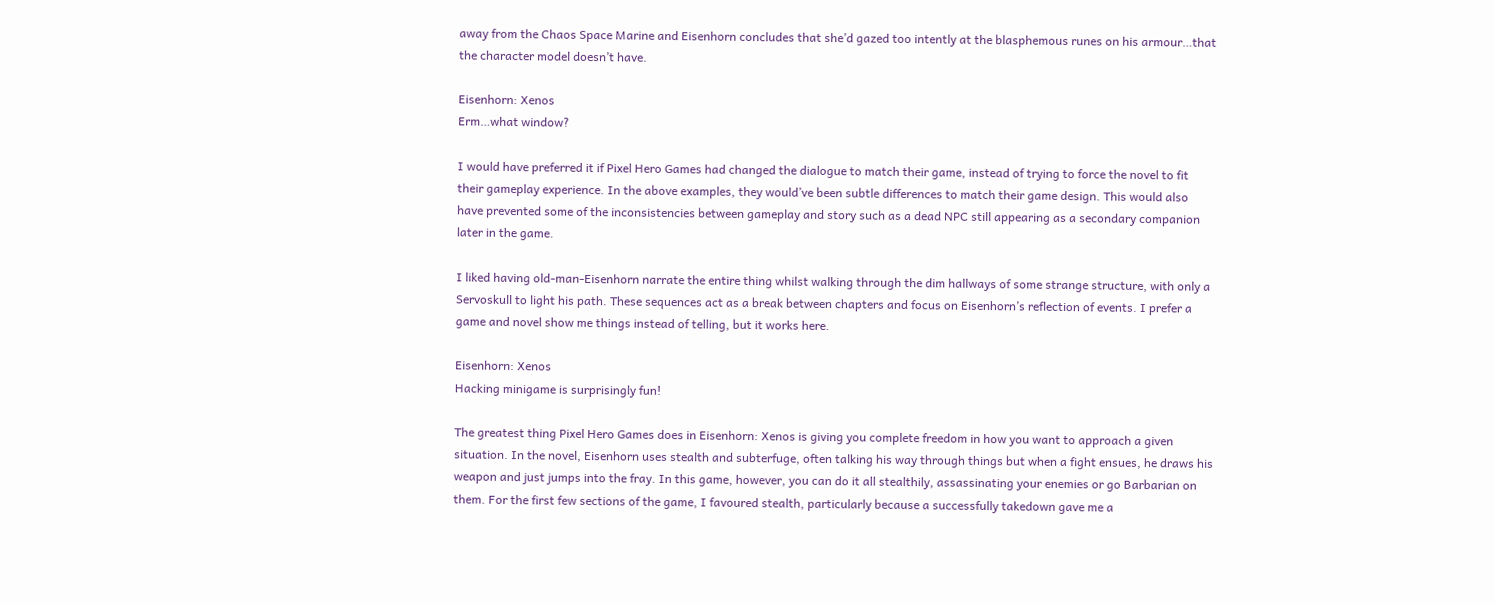away from the Chaos Space Marine and Eisenhorn concludes that she’d gazed too intently at the blasphemous runes on his armour…that the character model doesn’t have.

Eisenhorn: Xenos
Erm…what window?

I would have preferred it if Pixel Hero Games had changed the dialogue to match their game, instead of trying to force the novel to fit their gameplay experience. In the above examples, they would’ve been subtle differences to match their game design. This would also have prevented some of the inconsistencies between gameplay and story such as a dead NPC still appearing as a secondary companion later in the game.

I liked having old-man-Eisenhorn narrate the entire thing whilst walking through the dim hallways of some strange structure, with only a Servoskull to light his path. These sequences act as a break between chapters and focus on Eisenhorn’s reflection of events. I prefer a game and novel show me things instead of telling, but it works here.

Eisenhorn: Xenos
Hacking minigame is surprisingly fun!

The greatest thing Pixel Hero Games does in Eisenhorn: Xenos is giving you complete freedom in how you want to approach a given situation. In the novel, Eisenhorn uses stealth and subterfuge, often talking his way through things but when a fight ensues, he draws his weapon and just jumps into the fray. In this game, however, you can do it all stealthily, assassinating your enemies or go Barbarian on them. For the first few sections of the game, I favoured stealth, particularly because a successfully takedown gave me a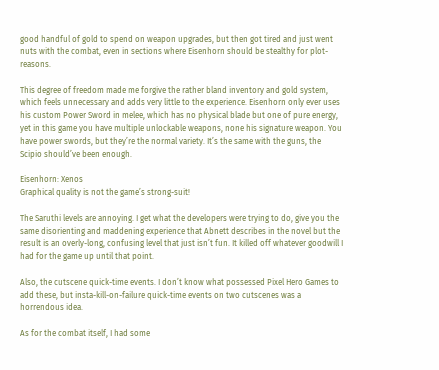good handful of gold to spend on weapon upgrades, but then got tired and just went nuts with the combat, even in sections where Eisenhorn should be stealthy for plot-reasons.

This degree of freedom made me forgive the rather bland inventory and gold system, which feels unnecessary and adds very little to the experience. Eisenhorn only ever uses his custom Power Sword in melee, which has no physical blade but one of pure energy, yet in this game you have multiple unlockable weapons, none his signature weapon. You have power swords, but they’re the normal variety. It’s the same with the guns, the Scipio should’ve been enough.

Eisenhorn: Xenos
Graphical quality is not the game’s strong-suit!

The Saruthi levels are annoying. I get what the developers were trying to do, give you the same disorienting and maddening experience that Abnett describes in the novel but the result is an overly-long, confusing level that just isn’t fun. It killed off whatever goodwill I had for the game up until that point.

Also, the cutscene quick-time events. I don’t know what possessed Pixel Hero Games to add these, but insta-kill-on-failure quick-time events on two cutscenes was a horrendous idea.

As for the combat itself, I had some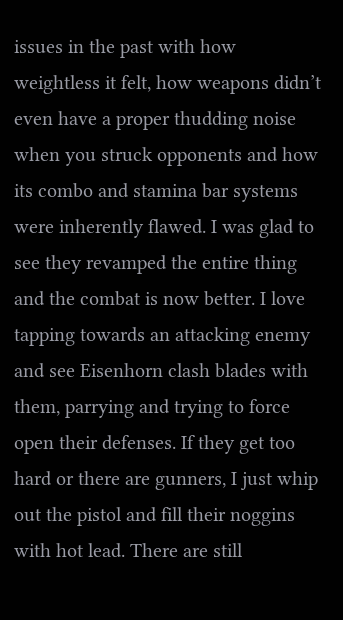issues in the past with how weightless it felt, how weapons didn’t even have a proper thudding noise when you struck opponents and how its combo and stamina bar systems were inherently flawed. I was glad to see they revamped the entire thing and the combat is now better. I love tapping towards an attacking enemy and see Eisenhorn clash blades with them, parrying and trying to force open their defenses. If they get too hard or there are gunners, I just whip out the pistol and fill their noggins with hot lead. There are still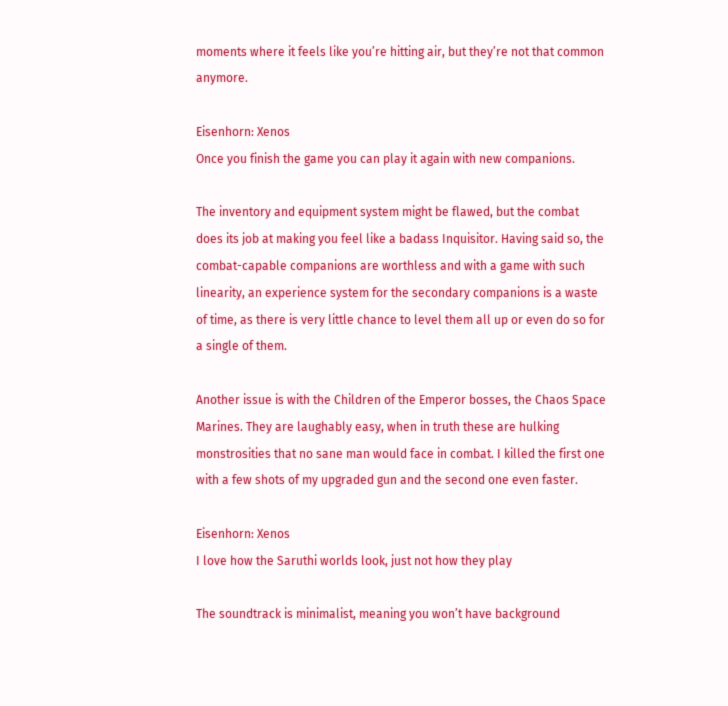moments where it feels like you’re hitting air, but they’re not that common anymore.

Eisenhorn: Xenos
Once you finish the game you can play it again with new companions.

The inventory and equipment system might be flawed, but the combat does its job at making you feel like a badass Inquisitor. Having said so, the combat-capable companions are worthless and with a game with such linearity, an experience system for the secondary companions is a waste of time, as there is very little chance to level them all up or even do so for a single of them.

Another issue is with the Children of the Emperor bosses, the Chaos Space Marines. They are laughably easy, when in truth these are hulking monstrosities that no sane man would face in combat. I killed the first one with a few shots of my upgraded gun and the second one even faster.

Eisenhorn: Xenos
I love how the Saruthi worlds look, just not how they play

The soundtrack is minimalist, meaning you won’t have background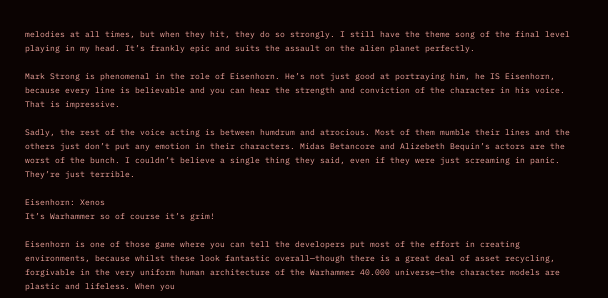melodies at all times, but when they hit, they do so strongly. I still have the theme song of the final level playing in my head. It’s frankly epic and suits the assault on the alien planet perfectly.

Mark Strong is phenomenal in the role of Eisenhorn. He’s not just good at portraying him, he IS Eisenhorn, because every line is believable and you can hear the strength and conviction of the character in his voice. That is impressive.

Sadly, the rest of the voice acting is between humdrum and atrocious. Most of them mumble their lines and the others just don’t put any emotion in their characters. Midas Betancore and Alizebeth Bequin’s actors are the worst of the bunch. I couldn’t believe a single thing they said, even if they were just screaming in panic. They’re just terrible.

Eisenhorn: Xenos
It’s Warhammer so of course it’s grim!

Eisenhorn is one of those game where you can tell the developers put most of the effort in creating environments, because whilst these look fantastic overall—though there is a great deal of asset recycling, forgivable in the very uniform human architecture of the Warhammer 40.000 universe—the character models are plastic and lifeless. When you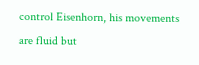control Eisenhorn, his movements are fluid but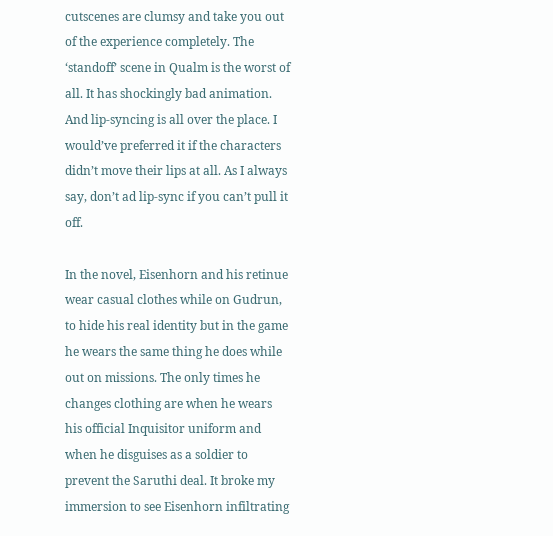cutscenes are clumsy and take you out of the experience completely. The ‘standoff’ scene in Qualm is the worst of all. It has shockingly bad animation. And lip-syncing is all over the place. I would’ve preferred it if the characters didn’t move their lips at all. As I always say, don’t ad lip-sync if you can’t pull it off.

In the novel, Eisenhorn and his retinue wear casual clothes while on Gudrun, to hide his real identity but in the game he wears the same thing he does while out on missions. The only times he changes clothing are when he wears his official Inquisitor uniform and when he disguises as a soldier to prevent the Saruthi deal. It broke my immersion to see Eisenhorn infiltrating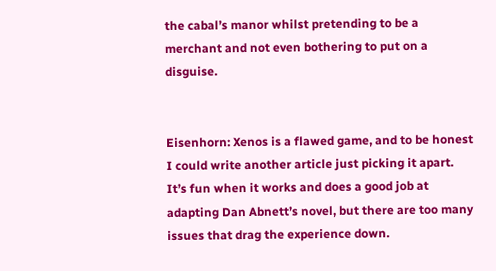the cabal’s manor whilst pretending to be a merchant and not even bothering to put on a disguise.


Eisenhorn: Xenos is a flawed game, and to be honest I could write another article just picking it apart. It’s fun when it works and does a good job at adapting Dan Abnett’s novel, but there are too many issues that drag the experience down.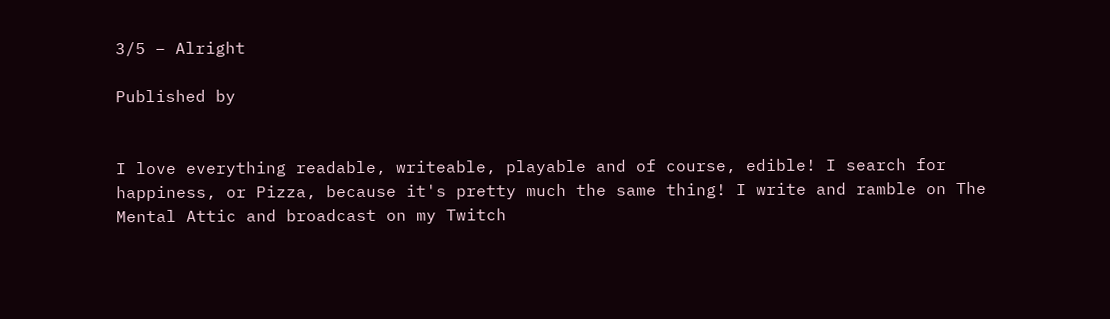3/5 – Alright

Published by


I love everything readable, writeable, playable and of course, edible! I search for happiness, or Pizza, because it's pretty much the same thing! I write and ramble on The Mental Attic and broadcast on my Twitch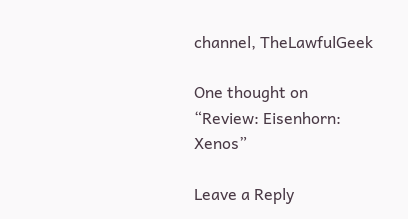channel, TheLawfulGeek

One thought on “Review: Eisenhorn: Xenos”

Leave a Reply